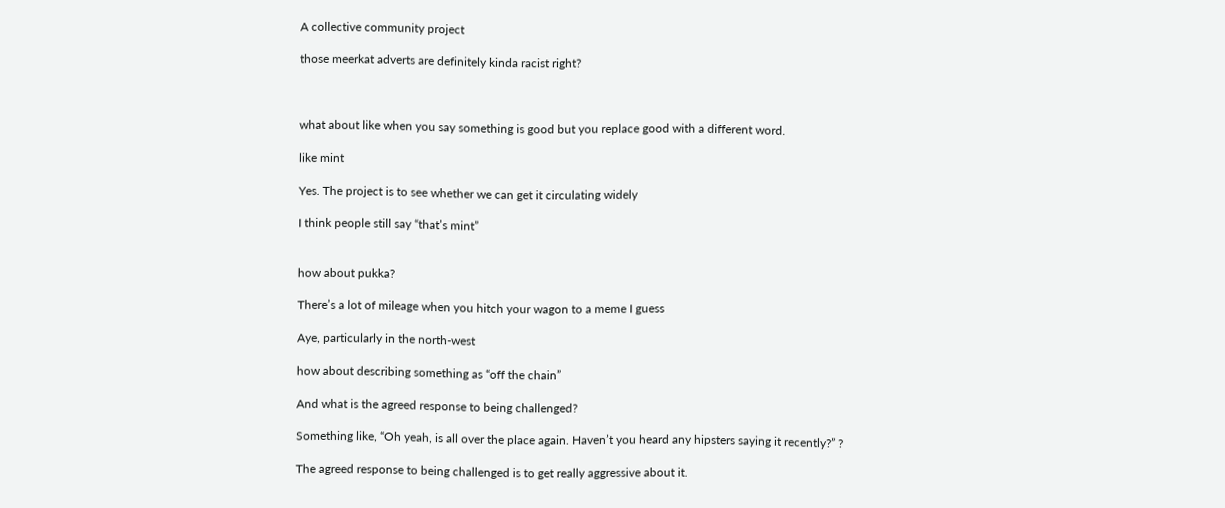A collective community project

those meerkat adverts are definitely kinda racist right?



what about like when you say something is good but you replace good with a different word.

like mint

Yes. The project is to see whether we can get it circulating widely

I think people still say “that’s mint”


how about pukka?

There’s a lot of mileage when you hitch your wagon to a meme I guess

Aye, particularly in the north-west

how about describing something as “off the chain”

And what is the agreed response to being challenged?

Something like, “Oh yeah, is all over the place again. Haven’t you heard any hipsters saying it recently?” ?

The agreed response to being challenged is to get really aggressive about it.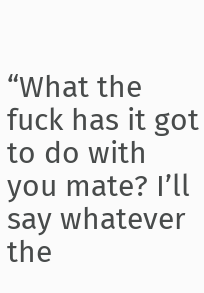“What the fuck has it got to do with you mate? I’ll say whatever the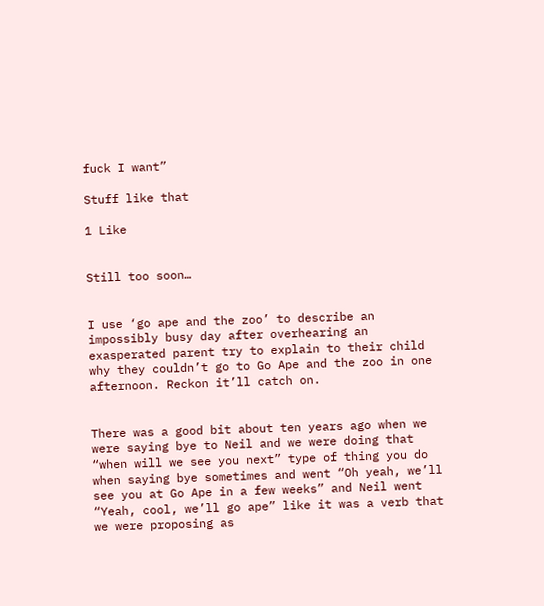fuck I want”

Stuff like that

1 Like


Still too soon…


I use ‘go ape and the zoo’ to describe an impossibly busy day after overhearing an exasperated parent try to explain to their child why they couldn’t go to Go Ape and the zoo in one afternoon. Reckon it’ll catch on.


There was a good bit about ten years ago when we were saying bye to Neil and we were doing that “when will we see you next” type of thing you do when saying bye sometimes and went “Oh yeah, we’ll see you at Go Ape in a few weeks” and Neil went “Yeah, cool, we’ll go ape” like it was a verb that we were proposing as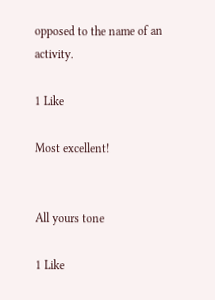opposed to the name of an activity.

1 Like

Most excellent!


All yours tone

1 Like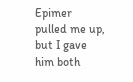Epimer pulled me up, but I gave him both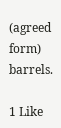(agreed form) barrels.

1 Like